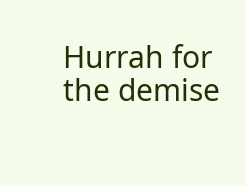Hurrah for the demise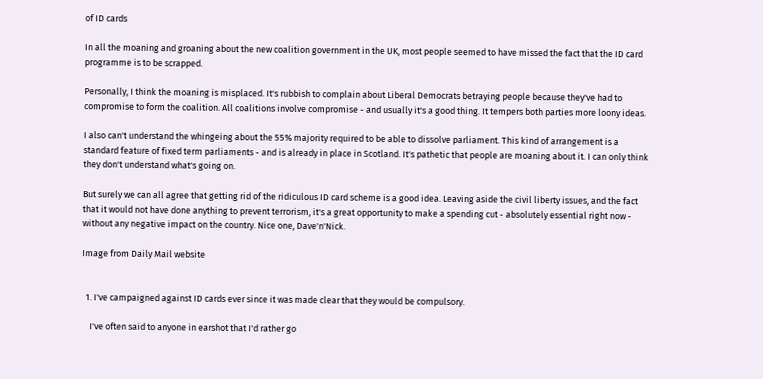of ID cards

In all the moaning and groaning about the new coalition government in the UK, most people seemed to have missed the fact that the ID card programme is to be scrapped.

Personally, I think the moaning is misplaced. It's rubbish to complain about Liberal Democrats betraying people because they've had to compromise to form the coalition. All coalitions involve compromise - and usually it's a good thing. It tempers both parties more loony ideas.

I also can't understand the whingeing about the 55% majority required to be able to dissolve parliament. This kind of arrangement is a standard feature of fixed term parliaments - and is already in place in Scotland. It's pathetic that people are moaning about it. I can only think they don't understand what's going on.

But surely we can all agree that getting rid of the ridiculous ID card scheme is a good idea. Leaving aside the civil liberty issues, and the fact that it would not have done anything to prevent terrorism, it's a great opportunity to make a spending cut - absolutely essential right now - without any negative impact on the country. Nice one, Dave'n'Nick.

Image from Daily Mail website


  1. I've campaigned against ID cards ever since it was made clear that they would be compulsory.

    I've often said to anyone in earshot that I'd rather go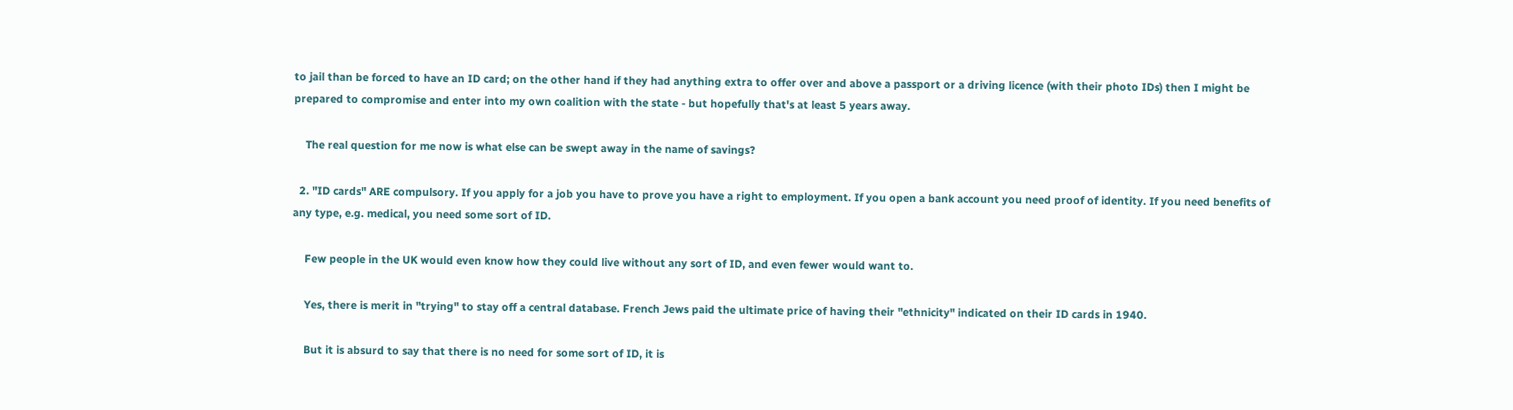to jail than be forced to have an ID card; on the other hand if they had anything extra to offer over and above a passport or a driving licence (with their photo IDs) then I might be prepared to compromise and enter into my own coalition with the state - but hopefully that's at least 5 years away.

    The real question for me now is what else can be swept away in the name of savings?

  2. "ID cards" ARE compulsory. If you apply for a job you have to prove you have a right to employment. If you open a bank account you need proof of identity. If you need benefits of any type, e.g. medical, you need some sort of ID.

    Few people in the UK would even know how they could live without any sort of ID, and even fewer would want to.

    Yes, there is merit in "trying" to stay off a central database. French Jews paid the ultimate price of having their "ethnicity" indicated on their ID cards in 1940.

    But it is absurd to say that there is no need for some sort of ID, it is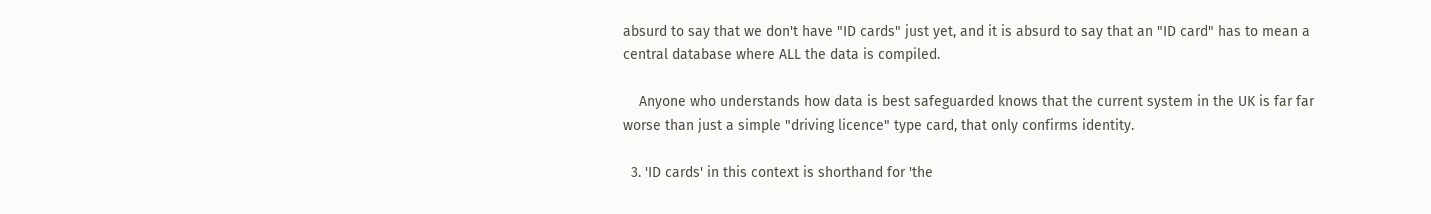absurd to say that we don't have "ID cards" just yet, and it is absurd to say that an "ID card" has to mean a central database where ALL the data is compiled.

    Anyone who understands how data is best safeguarded knows that the current system in the UK is far far worse than just a simple "driving licence" type card, that only confirms identity.

  3. 'ID cards' in this context is shorthand for 'the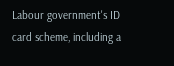Labour government's ID card scheme, including a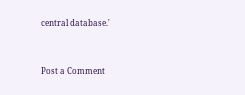central database.'


Post a Comment